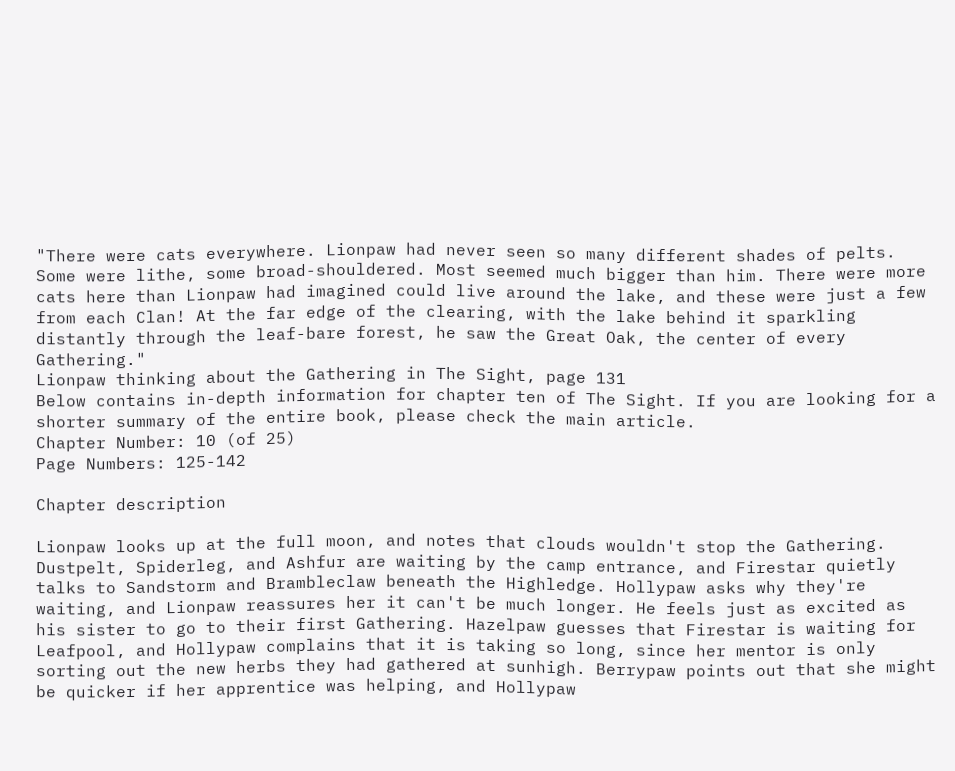"There were cats everywhere. Lionpaw had never seen so many different shades of pelts. Some were lithe, some broad-shouldered. Most seemed much bigger than him. There were more cats here than Lionpaw had imagined could live around the lake, and these were just a few from each Clan! At the far edge of the clearing, with the lake behind it sparkling distantly through the leaf-bare forest, he saw the Great Oak, the center of every Gathering."
Lionpaw thinking about the Gathering in The Sight, page 131
Below contains in-depth information for chapter ten of The Sight. If you are looking for a shorter summary of the entire book, please check the main article.
Chapter Number: 10 (of 25)
Page Numbers: 125-142

Chapter description

Lionpaw looks up at the full moon, and notes that clouds wouldn't stop the Gathering. Dustpelt, Spiderleg, and Ashfur are waiting by the camp entrance, and Firestar quietly talks to Sandstorm and Brambleclaw beneath the Highledge. Hollypaw asks why they're waiting, and Lionpaw reassures her it can't be much longer. He feels just as excited as his sister to go to their first Gathering. Hazelpaw guesses that Firestar is waiting for Leafpool, and Hollypaw complains that it is taking so long, since her mentor is only sorting out the new herbs they had gathered at sunhigh. Berrypaw points out that she might be quicker if her apprentice was helping, and Hollypaw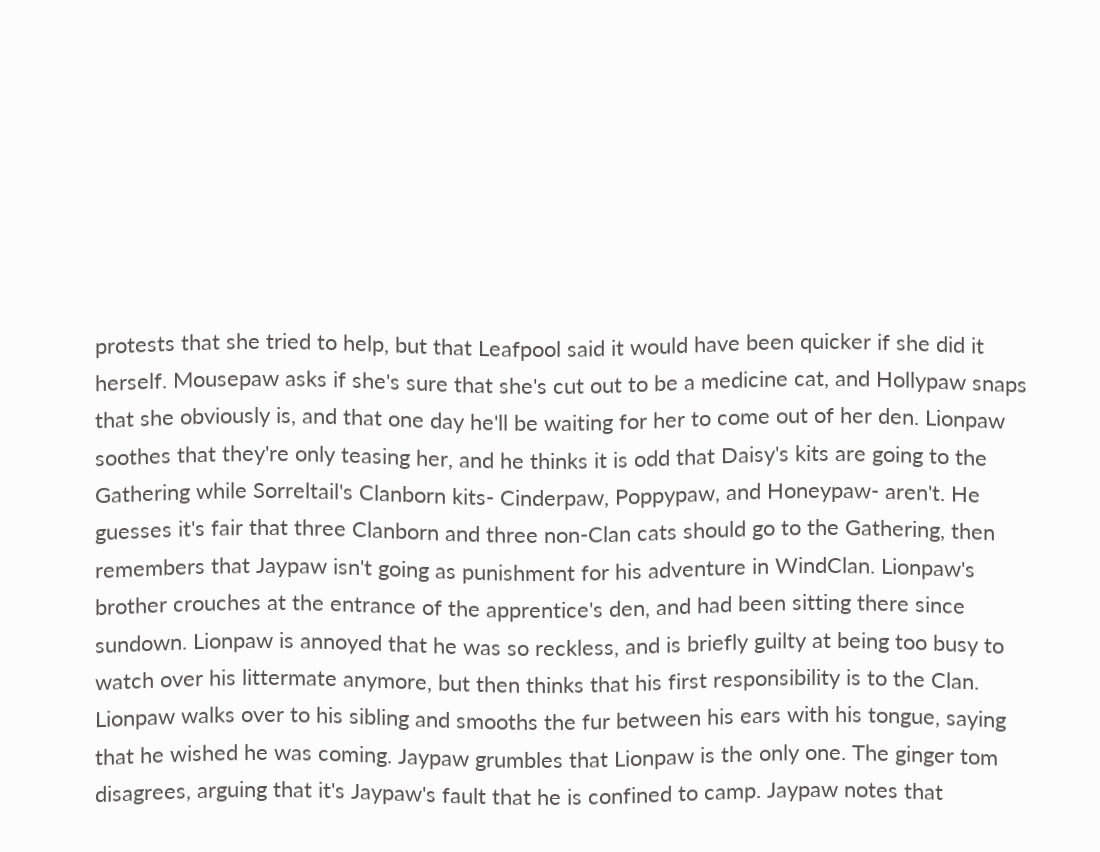protests that she tried to help, but that Leafpool said it would have been quicker if she did it herself. Mousepaw asks if she's sure that she's cut out to be a medicine cat, and Hollypaw snaps that she obviously is, and that one day he'll be waiting for her to come out of her den. Lionpaw soothes that they're only teasing her, and he thinks it is odd that Daisy's kits are going to the Gathering while Sorreltail's Clanborn kits- Cinderpaw, Poppypaw, and Honeypaw- aren't. He guesses it's fair that three Clanborn and three non-Clan cats should go to the Gathering, then remembers that Jaypaw isn't going as punishment for his adventure in WindClan. Lionpaw's brother crouches at the entrance of the apprentice's den, and had been sitting there since sundown. Lionpaw is annoyed that he was so reckless, and is briefly guilty at being too busy to watch over his littermate anymore, but then thinks that his first responsibility is to the Clan. Lionpaw walks over to his sibling and smooths the fur between his ears with his tongue, saying that he wished he was coming. Jaypaw grumbles that Lionpaw is the only one. The ginger tom disagrees, arguing that it's Jaypaw's fault that he is confined to camp. Jaypaw notes that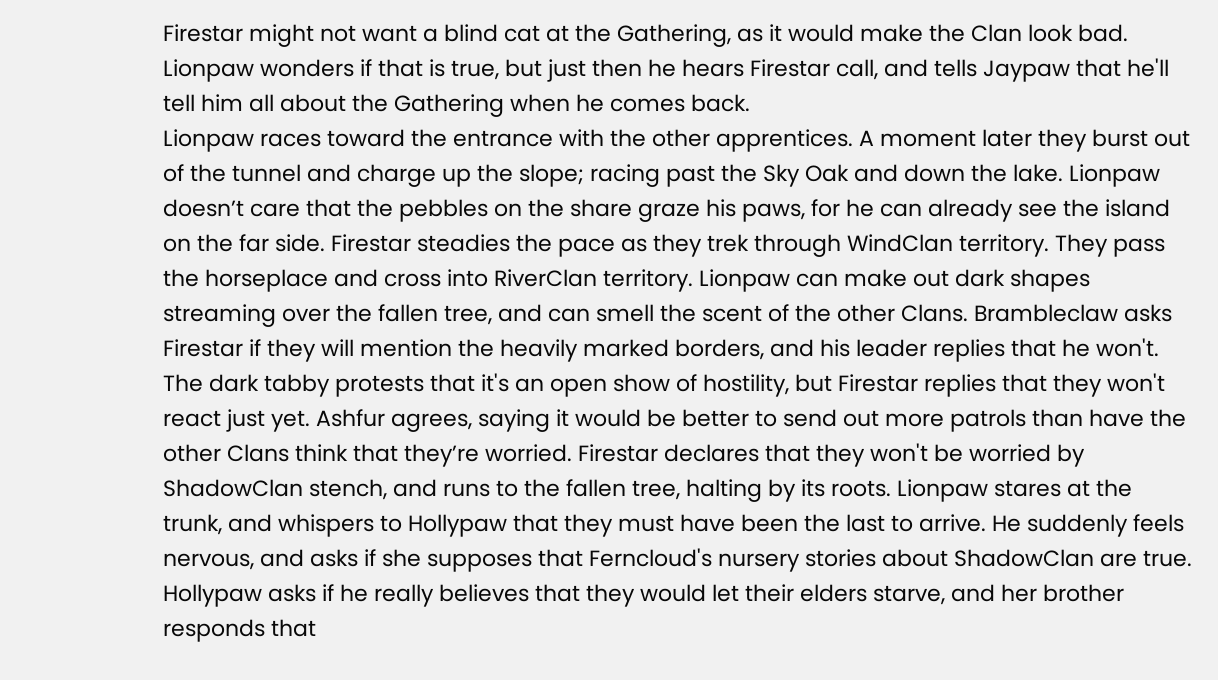Firestar might not want a blind cat at the Gathering, as it would make the Clan look bad. Lionpaw wonders if that is true, but just then he hears Firestar call, and tells Jaypaw that he'll tell him all about the Gathering when he comes back.
Lionpaw races toward the entrance with the other apprentices. A moment later they burst out of the tunnel and charge up the slope; racing past the Sky Oak and down the lake. Lionpaw doesn’t care that the pebbles on the share graze his paws, for he can already see the island on the far side. Firestar steadies the pace as they trek through WindClan territory. They pass the horseplace and cross into RiverClan territory. Lionpaw can make out dark shapes streaming over the fallen tree, and can smell the scent of the other Clans. Brambleclaw asks Firestar if they will mention the heavily marked borders, and his leader replies that he won't. The dark tabby protests that it's an open show of hostility, but Firestar replies that they won't react just yet. Ashfur agrees, saying it would be better to send out more patrols than have the other Clans think that they’re worried. Firestar declares that they won't be worried by ShadowClan stench, and runs to the fallen tree, halting by its roots. Lionpaw stares at the trunk, and whispers to Hollypaw that they must have been the last to arrive. He suddenly feels nervous, and asks if she supposes that Ferncloud's nursery stories about ShadowClan are true. Hollypaw asks if he really believes that they would let their elders starve, and her brother responds that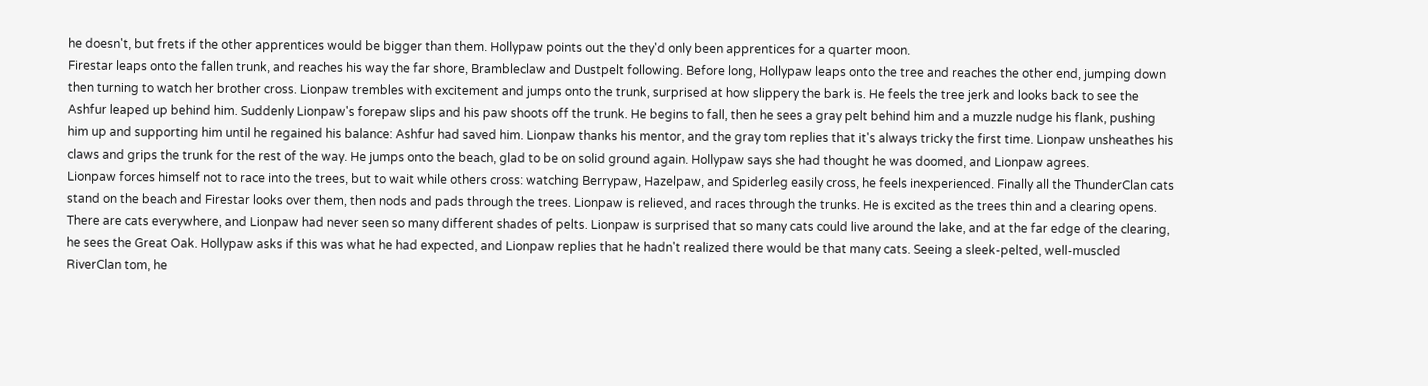he doesn't, but frets if the other apprentices would be bigger than them. Hollypaw points out the they'd only been apprentices for a quarter moon.
Firestar leaps onto the fallen trunk, and reaches his way the far shore, Brambleclaw and Dustpelt following. Before long, Hollypaw leaps onto the tree and reaches the other end, jumping down then turning to watch her brother cross. Lionpaw trembles with excitement and jumps onto the trunk, surprised at how slippery the bark is. He feels the tree jerk and looks back to see the Ashfur leaped up behind him. Suddenly Lionpaw's forepaw slips and his paw shoots off the trunk. He begins to fall, then he sees a gray pelt behind him and a muzzle nudge his flank, pushing him up and supporting him until he regained his balance: Ashfur had saved him. Lionpaw thanks his mentor, and the gray tom replies that it's always tricky the first time. Lionpaw unsheathes his claws and grips the trunk for the rest of the way. He jumps onto the beach, glad to be on solid ground again. Hollypaw says she had thought he was doomed, and Lionpaw agrees.
Lionpaw forces himself not to race into the trees, but to wait while others cross: watching Berrypaw, Hazelpaw, and Spiderleg easily cross, he feels inexperienced. Finally all the ThunderClan cats stand on the beach and Firestar looks over them, then nods and pads through the trees. Lionpaw is relieved, and races through the trunks. He is excited as the trees thin and a clearing opens. There are cats everywhere, and Lionpaw had never seen so many different shades of pelts. Lionpaw is surprised that so many cats could live around the lake, and at the far edge of the clearing, he sees the Great Oak. Hollypaw asks if this was what he had expected, and Lionpaw replies that he hadn't realized there would be that many cats. Seeing a sleek-pelted, well-muscled RiverClan tom, he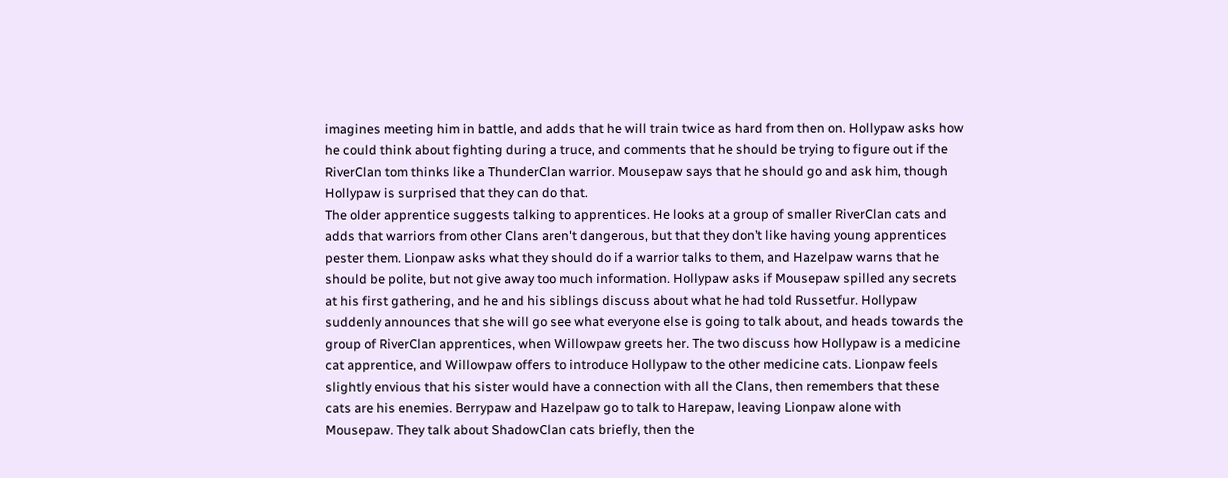imagines meeting him in battle, and adds that he will train twice as hard from then on. Hollypaw asks how he could think about fighting during a truce, and comments that he should be trying to figure out if the RiverClan tom thinks like a ThunderClan warrior. Mousepaw says that he should go and ask him, though Hollypaw is surprised that they can do that.
The older apprentice suggests talking to apprentices. He looks at a group of smaller RiverClan cats and adds that warriors from other Clans aren't dangerous, but that they don’t like having young apprentices pester them. Lionpaw asks what they should do if a warrior talks to them, and Hazelpaw warns that he should be polite, but not give away too much information. Hollypaw asks if Mousepaw spilled any secrets at his first gathering, and he and his siblings discuss about what he had told Russetfur. Hollypaw suddenly announces that she will go see what everyone else is going to talk about, and heads towards the group of RiverClan apprentices, when Willowpaw greets her. The two discuss how Hollypaw is a medicine cat apprentice, and Willowpaw offers to introduce Hollypaw to the other medicine cats. Lionpaw feels slightly envious that his sister would have a connection with all the Clans, then remembers that these cats are his enemies. Berrypaw and Hazelpaw go to talk to Harepaw, leaving Lionpaw alone with Mousepaw. They talk about ShadowClan cats briefly, then the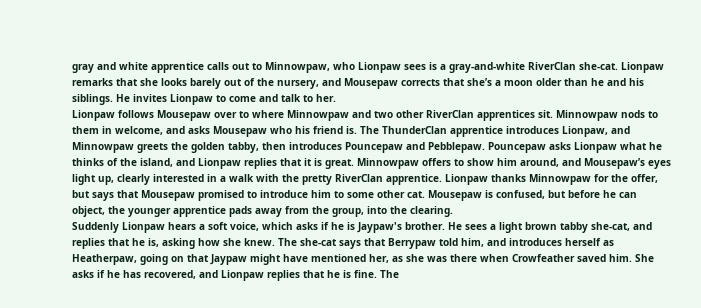gray and white apprentice calls out to Minnowpaw, who Lionpaw sees is a gray-and-white RiverClan she-cat. Lionpaw remarks that she looks barely out of the nursery, and Mousepaw corrects that she’s a moon older than he and his siblings. He invites Lionpaw to come and talk to her.
Lionpaw follows Mousepaw over to where Minnowpaw and two other RiverClan apprentices sit. Minnowpaw nods to them in welcome, and asks Mousepaw who his friend is. The ThunderClan apprentice introduces Lionpaw, and Minnowpaw greets the golden tabby, then introduces Pouncepaw and Pebblepaw. Pouncepaw asks Lionpaw what he thinks of the island, and Lionpaw replies that it is great. Minnowpaw offers to show him around, and Mousepaw’s eyes light up, clearly interested in a walk with the pretty RiverClan apprentice. Lionpaw thanks Minnowpaw for the offer, but says that Mousepaw promised to introduce him to some other cat. Mousepaw is confused, but before he can object, the younger apprentice pads away from the group, into the clearing.
Suddenly Lionpaw hears a soft voice, which asks if he is Jaypaw's brother. He sees a light brown tabby she-cat, and replies that he is, asking how she knew. The she-cat says that Berrypaw told him, and introduces herself as Heatherpaw, going on that Jaypaw might have mentioned her, as she was there when Crowfeather saved him. She asks if he has recovered, and Lionpaw replies that he is fine. The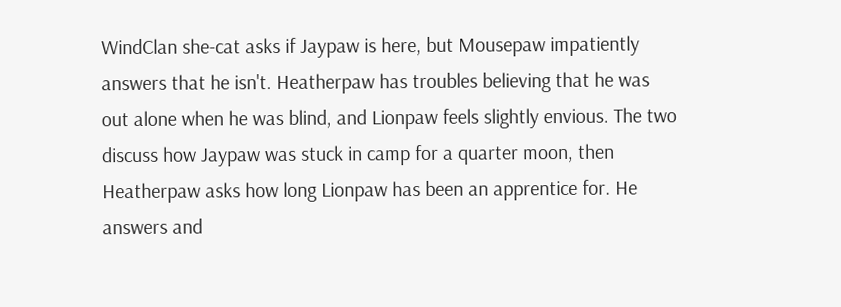WindClan she-cat asks if Jaypaw is here, but Mousepaw impatiently answers that he isn't. Heatherpaw has troubles believing that he was out alone when he was blind, and Lionpaw feels slightly envious. The two discuss how Jaypaw was stuck in camp for a quarter moon, then Heatherpaw asks how long Lionpaw has been an apprentice for. He answers and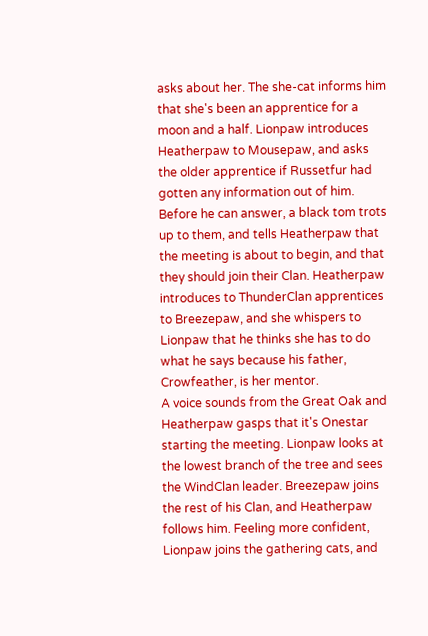asks about her. The she-cat informs him that she's been an apprentice for a moon and a half. Lionpaw introduces Heatherpaw to Mousepaw, and asks the older apprentice if Russetfur had gotten any information out of him. Before he can answer, a black tom trots up to them, and tells Heatherpaw that the meeting is about to begin, and that they should join their Clan. Heatherpaw introduces to ThunderClan apprentices to Breezepaw, and she whispers to Lionpaw that he thinks she has to do what he says because his father, Crowfeather, is her mentor.
A voice sounds from the Great Oak and Heatherpaw gasps that it's Onestar starting the meeting. Lionpaw looks at the lowest branch of the tree and sees the WindClan leader. Breezepaw joins the rest of his Clan, and Heatherpaw follows him. Feeling more confident, Lionpaw joins the gathering cats, and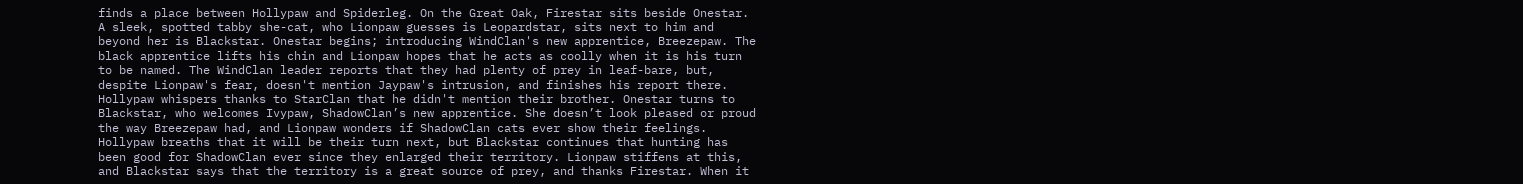finds a place between Hollypaw and Spiderleg. On the Great Oak, Firestar sits beside Onestar. A sleek, spotted tabby she-cat, who Lionpaw guesses is Leopardstar, sits next to him and beyond her is Blackstar. Onestar begins; introducing WindClan's new apprentice, Breezepaw. The black apprentice lifts his chin and Lionpaw hopes that he acts as coolly when it is his turn to be named. The WindClan leader reports that they had plenty of prey in leaf-bare, but, despite Lionpaw's fear, doesn't mention Jaypaw's intrusion, and finishes his report there. Hollypaw whispers thanks to StarClan that he didn't mention their brother. Onestar turns to Blackstar, who welcomes Ivypaw, ShadowClan’s new apprentice. She doesn’t look pleased or proud the way Breezepaw had, and Lionpaw wonders if ShadowClan cats ever show their feelings. Hollypaw breaths that it will be their turn next, but Blackstar continues that hunting has been good for ShadowClan ever since they enlarged their territory. Lionpaw stiffens at this, and Blackstar says that the territory is a great source of prey, and thanks Firestar. When it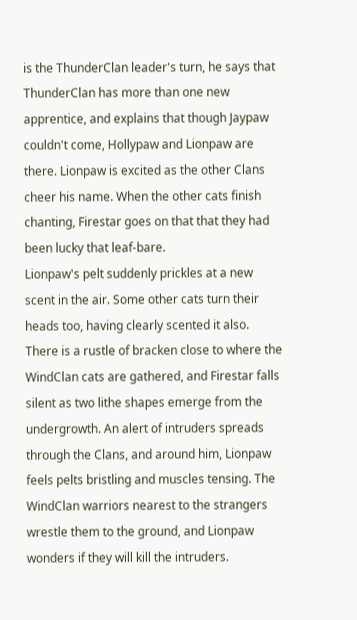is the ThunderClan leader's turn, he says that ThunderClan has more than one new apprentice, and explains that though Jaypaw couldn't come, Hollypaw and Lionpaw are there. Lionpaw is excited as the other Clans cheer his name. When the other cats finish chanting, Firestar goes on that that they had been lucky that leaf-bare.
Lionpaw's pelt suddenly prickles at a new scent in the air. Some other cats turn their heads too, having clearly scented it also. There is a rustle of bracken close to where the WindClan cats are gathered, and Firestar falls silent as two lithe shapes emerge from the undergrowth. An alert of intruders spreads through the Clans, and around him, Lionpaw feels pelts bristling and muscles tensing. The WindClan warriors nearest to the strangers wrestle them to the ground, and Lionpaw wonders if they will kill the intruders.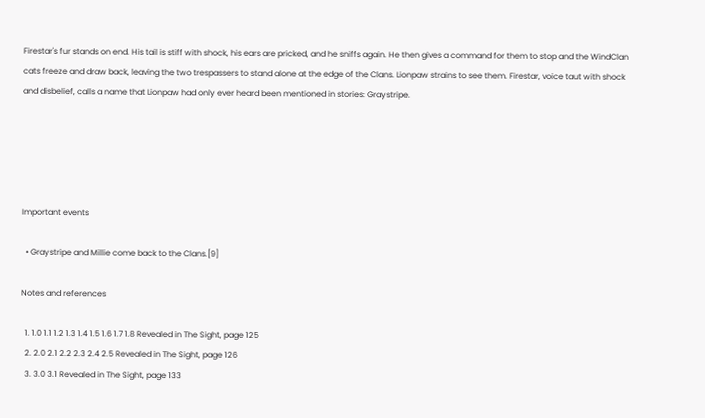Firestar's fur stands on end. His tail is stiff with shock, his ears are pricked, and he sniffs again. He then gives a command for them to stop and the WindClan cats freeze and draw back, leaving the two trespassers to stand alone at the edge of the Clans. Lionpaw strains to see them. Firestar, voice taut with shock and disbelief, calls a name that Lionpaw had only ever heard been mentioned in stories: Graystripe.





Important events

  • Graystripe and Millie come back to the Clans.[9]

Notes and references

  1. 1.0 1.1 1.2 1.3 1.4 1.5 1.6 1.7 1.8 Revealed in The Sight, page 125
  2. 2.0 2.1 2.2 2.3 2.4 2.5 Revealed in The Sight, page 126
  3. 3.0 3.1 Revealed in The Sight, page 133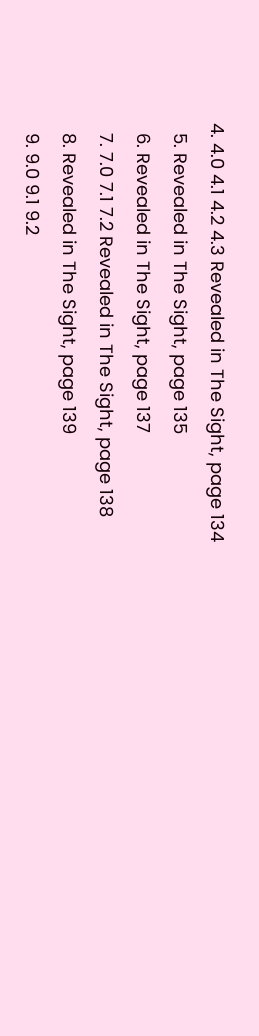4. 4.0 4.1 4.2 4.3 Revealed in The Sight, page 134
  5. Revealed in The Sight, page 135
  6. Revealed in The Sight, page 137
  7. 7.0 7.1 7.2 Revealed in The Sight, page 138
  8. Revealed in The Sight, page 139
  9. 9.0 9.1 9.2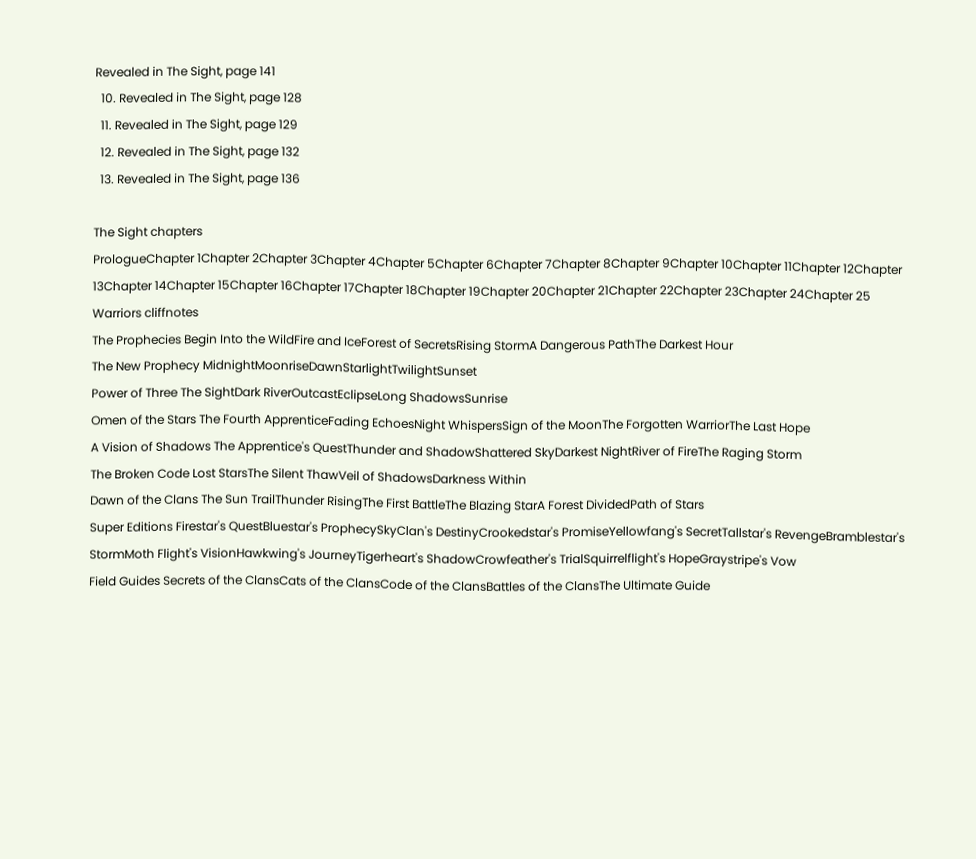Revealed in The Sight, page 141
  10. Revealed in The Sight, page 128
  11. Revealed in The Sight, page 129
  12. Revealed in The Sight, page 132
  13. Revealed in The Sight, page 136

The Sight chapters
PrologueChapter 1Chapter 2Chapter 3Chapter 4Chapter 5Chapter 6Chapter 7Chapter 8Chapter 9Chapter 10Chapter 11Chapter 12Chapter 13Chapter 14Chapter 15Chapter 16Chapter 17Chapter 18Chapter 19Chapter 20Chapter 21Chapter 22Chapter 23Chapter 24Chapter 25
Warriors cliffnotes
The Prophecies Begin Into the WildFire and IceForest of SecretsRising StormA Dangerous PathThe Darkest Hour
The New Prophecy MidnightMoonriseDawnStarlightTwilightSunset
Power of Three The SightDark RiverOutcastEclipseLong ShadowsSunrise
Omen of the Stars The Fourth ApprenticeFading EchoesNight WhispersSign of the MoonThe Forgotten WarriorThe Last Hope
A Vision of Shadows The Apprentice's QuestThunder and ShadowShattered SkyDarkest NightRiver of FireThe Raging Storm
The Broken Code Lost StarsThe Silent ThawVeil of ShadowsDarkness Within
Dawn of the Clans The Sun TrailThunder RisingThe First BattleThe Blazing StarA Forest DividedPath of Stars
Super Editions Firestar's QuestBluestar's ProphecySkyClan's DestinyCrookedstar's PromiseYellowfang's SecretTallstar's RevengeBramblestar's StormMoth Flight's VisionHawkwing's JourneyTigerheart's ShadowCrowfeather's TrialSquirrelflight's HopeGraystripe's Vow
Field Guides Secrets of the ClansCats of the ClansCode of the ClansBattles of the ClansThe Ultimate Guide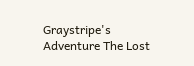Graystripe's Adventure The Lost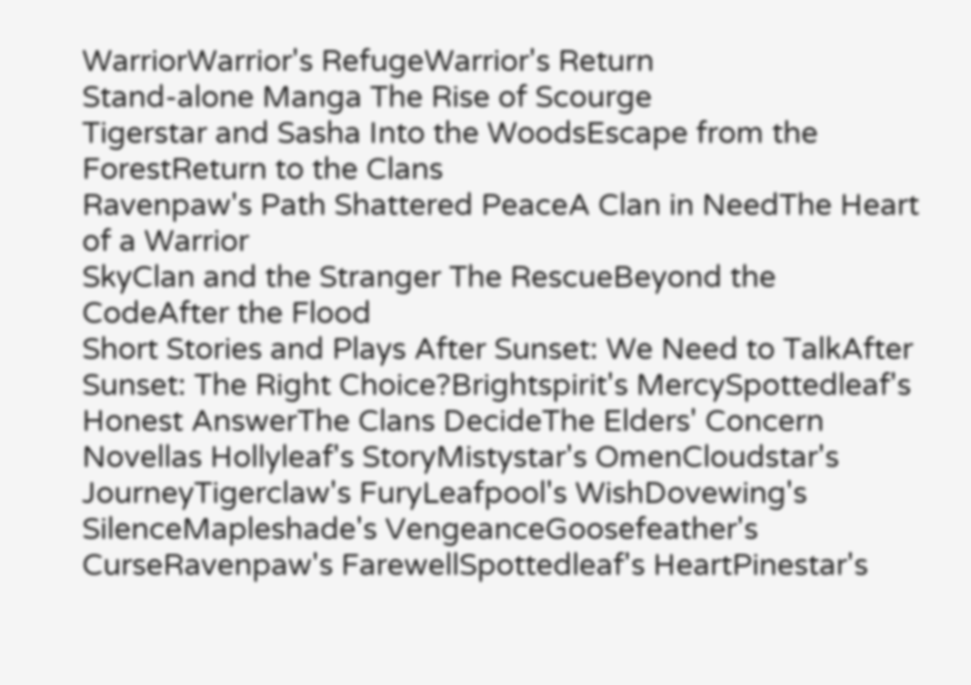WarriorWarrior's RefugeWarrior's Return
Stand-alone Manga The Rise of Scourge
Tigerstar and Sasha Into the WoodsEscape from the ForestReturn to the Clans
Ravenpaw's Path Shattered PeaceA Clan in NeedThe Heart of a Warrior
SkyClan and the Stranger The RescueBeyond the CodeAfter the Flood
Short Stories and Plays After Sunset: We Need to TalkAfter Sunset: The Right Choice?Brightspirit's MercySpottedleaf's Honest AnswerThe Clans DecideThe Elders' Concern
Novellas Hollyleaf's StoryMistystar's OmenCloudstar's JourneyTigerclaw's FuryLeafpool's WishDovewing's SilenceMapleshade's VengeanceGoosefeather's CurseRavenpaw's FarewellSpottedleaf's HeartPinestar's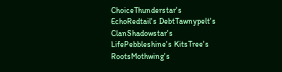ChoiceThunderstar's EchoRedtail's DebtTawnypelt's ClanShadowstar's LifePebbleshine's KitsTree's RootsMothwing's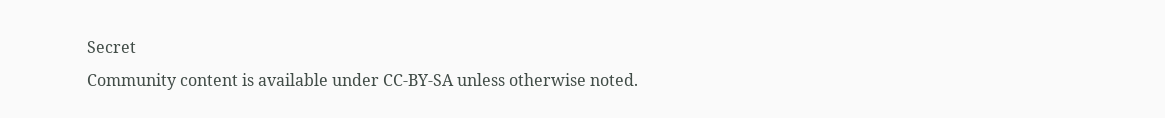Secret
Community content is available under CC-BY-SA unless otherwise noted.